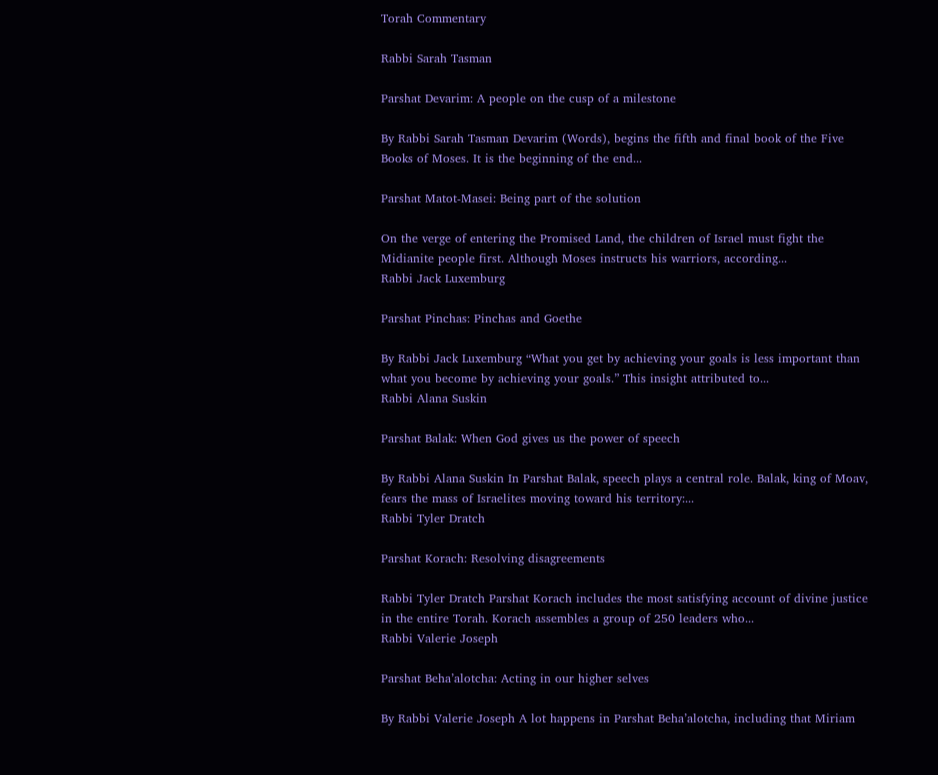Torah Commentary

Rabbi Sarah Tasman

Parshat Devarim: A people on the cusp of a milestone

By Rabbi Sarah Tasman Devarim (Words), begins the fifth and final book of the Five Books of Moses. It is the beginning of the end...

Parshat Matot-Masei: Being part of the solution

On the verge of entering the Promised Land, the children of Israel must fight the Midianite people first. Although Moses instructs his warriors, according...
Rabbi Jack Luxemburg

Parshat Pinchas: Pinchas and Goethe

By Rabbi Jack Luxemburg “What you get by achieving your goals is less important than what you become by achieving your goals.” This insight attributed to...
Rabbi Alana Suskin

Parshat Balak: When God gives us the power of speech

By Rabbi Alana Suskin In Parshat Balak, speech plays a central role. Balak, king of Moav, fears the mass of Israelites moving toward his territory:...
Rabbi Tyler Dratch

Parshat Korach: Resolving disagreements

Rabbi Tyler Dratch Parshat Korach includes the most satisfying account of divine justice in the entire Torah. Korach assembles a group of 250 leaders who...
Rabbi Valerie Joseph

Parshat Beha’alotcha: Acting in our higher selves

By Rabbi Valerie Joseph A lot happens in Parshat Beha’alotcha, including that Miriam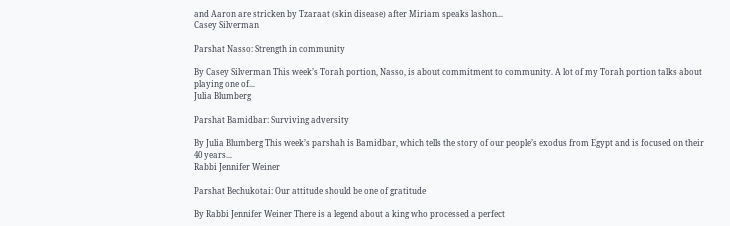and Aaron are stricken by Tzaraat (skin disease) after Miriam speaks lashon...
Casey Silverman

Parshat Nasso: Strength in community

By Casey Silverman This week’s Torah portion, Nasso, is about commitment to community. A lot of my Torah portion talks about playing one of...
Julia Blumberg

Parshat Bamidbar: Surviving adversity

By Julia Blumberg This week’s parshah is Bamidbar, which tells the story of our people’s exodus from Egypt and is focused on their 40 years...
Rabbi Jennifer Weiner

Parshat Bechukotai: Our attitude should be one of gratitude

By Rabbi Jennifer Weiner There is a legend about a king who processed a perfect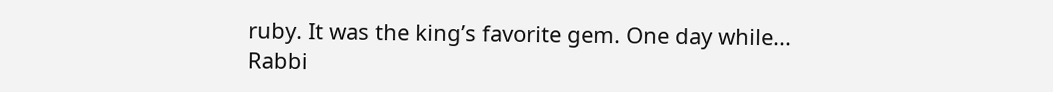ruby. It was the king’s favorite gem. One day while...
Rabbi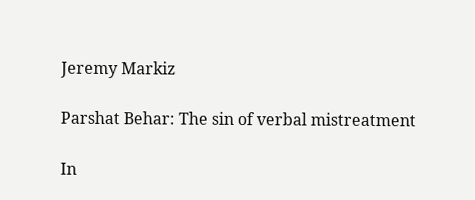Jeremy Markiz

Parshat Behar: The sin of verbal mistreatment

In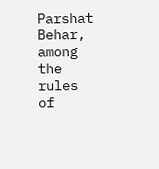Parshat Behar, among the rules of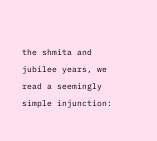the shmita and jubilee years, we read a seemingly simple injunction: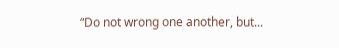“Do not wrong one another, but...